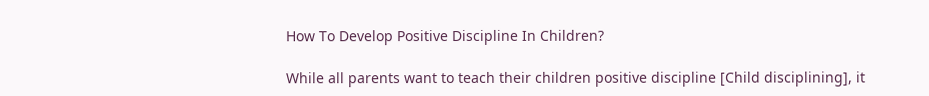How To Develop Positive Discipline In Children?

While all parents want to teach their children positive discipline [Child disciplining], it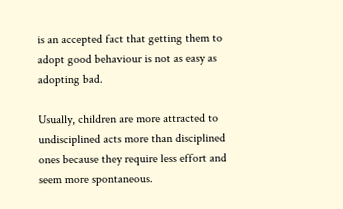is an accepted fact that getting them to adopt good behaviour is not as easy as adopting bad.

Usually, children are more attracted to undisciplined acts more than disciplined ones because they require less effort and seem more spontaneous.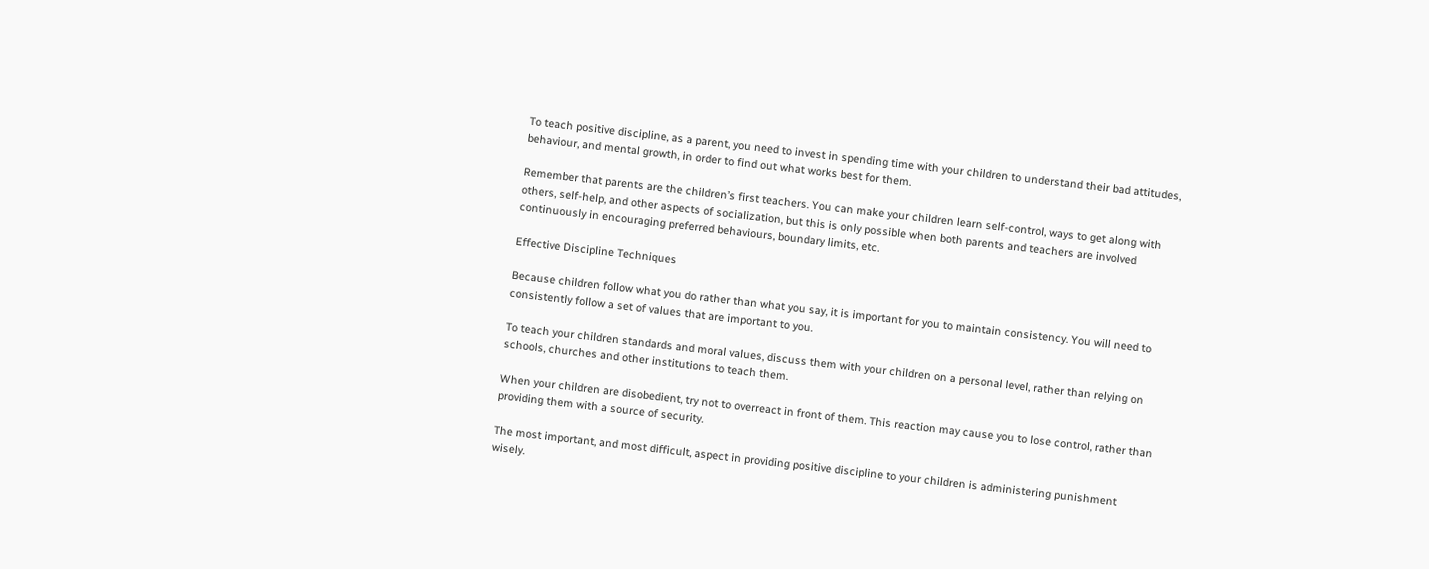To teach positive discipline, as a parent, you need to invest in spending time with your children to understand their bad attitudes, behaviour, and mental growth, in order to find out what works best for them.

Remember that parents are the children’s first teachers. You can make your children learn self-control, ways to get along with others, self-help, and other aspects of socialization, but this is only possible when both parents and teachers are involved continuously in encouraging preferred behaviours, boundary limits, etc.

Effective Discipline Techniques

Because children follow what you do rather than what you say, it is important for you to maintain consistency. You will need to consistently follow a set of values that are important to you.

To teach your children standards and moral values, discuss them with your children on a personal level, rather than relying on schools, churches and other institutions to teach them.

When your children are disobedient, try not to overreact in front of them. This reaction may cause you to lose control, rather than providing them with a source of security.

The most important, and most difficult, aspect in providing positive discipline to your children is administering punishment wisely.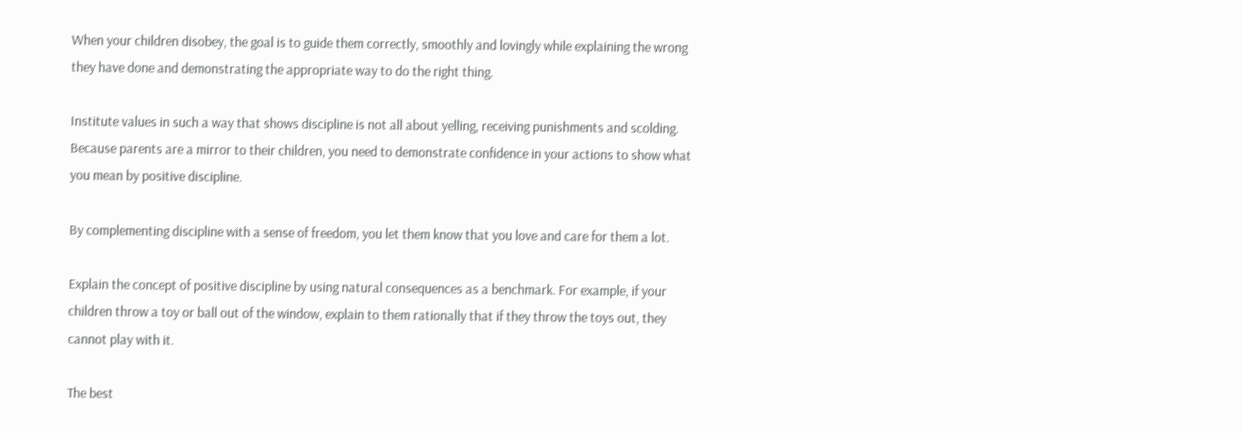When your children disobey, the goal is to guide them correctly, smoothly and lovingly while explaining the wrong they have done and demonstrating the appropriate way to do the right thing.

Institute values in such a way that shows discipline is not all about yelling, receiving punishments and scolding. Because parents are a mirror to their children, you need to demonstrate confidence in your actions to show what you mean by positive discipline.

By complementing discipline with a sense of freedom, you let them know that you love and care for them a lot.

Explain the concept of positive discipline by using natural consequences as a benchmark. For example, if your children throw a toy or ball out of the window, explain to them rationally that if they throw the toys out, they cannot play with it.

The best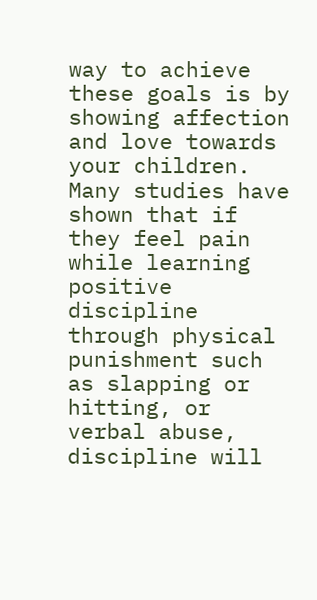way to achieve these goals is by showing affection and love towards your children. Many studies have shown that if they feel pain while learning positive discipline through physical punishment such as slapping or hitting, or verbal abuse, discipline will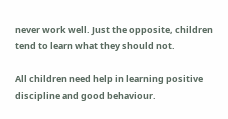never work well. Just the opposite, children tend to learn what they should not.

All children need help in learning positive discipline and good behaviour.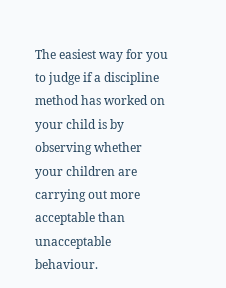The easiest way for you to judge if a discipline method has worked on your child is by observing whether your children are carrying out more acceptable than unacceptable behaviour.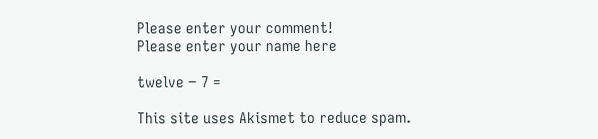Please enter your comment!
Please enter your name here

twelve − 7 =

This site uses Akismet to reduce spam.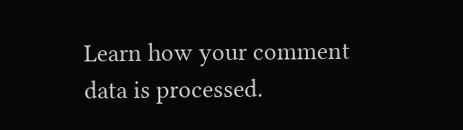Learn how your comment data is processed.